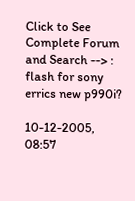Click to See Complete Forum and Search --> : flash for sony errics new p990i?

10-12-2005, 08:57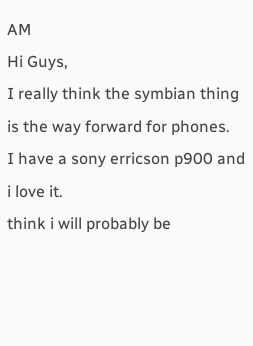AM
Hi Guys,
I really think the symbian thing is the way forward for phones.
I have a sony erricson p900 and i love it.
think i will probably be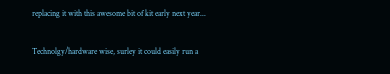replacing it with this awesome bit of kit early next year...

Technolgy/hardware wise, surley it could easily run a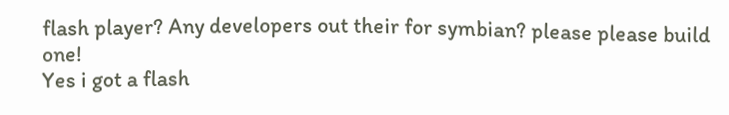flash player? Any developers out their for symbian? please please build one!
Yes i got a flash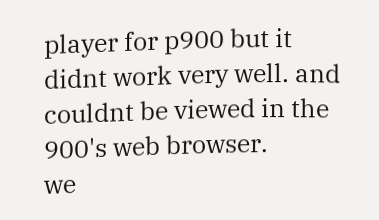player for p900 but it didnt work very well. and couldnt be viewed in the 900's web browser.
we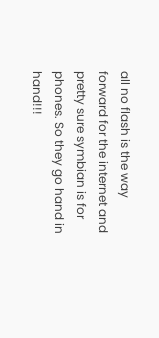all no flash is the way forward for the internet and pretty sure symbian is for phones. So they go hand in hand!!!